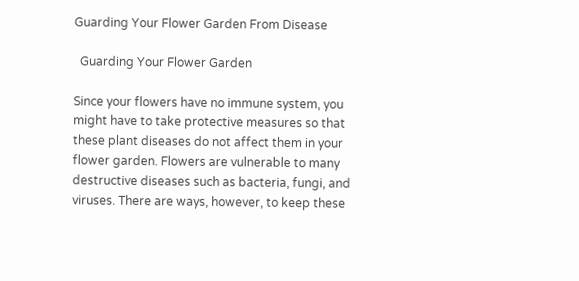Guarding Your Flower Garden From Disease

  Guarding Your Flower Garden

Since your flowers have no immune system, you might have to take protective measures so that these plant diseases do not affect them in your flower garden. Flowers are vulnerable to many destructive diseases such as bacteria, fungi, and viruses. There are ways, however, to keep these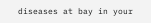diseases at bay in your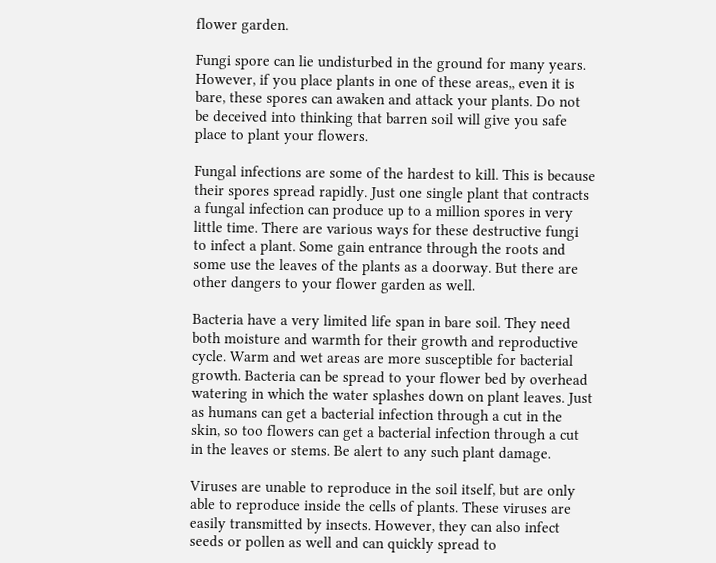flower garden.

Fungi spore can lie undisturbed in the ground for many years. However, if you place plants in one of these areas,, even it is bare, these spores can awaken and attack your plants. Do not be deceived into thinking that barren soil will give you safe place to plant your flowers.

Fungal infections are some of the hardest to kill. This is because their spores spread rapidly. Just one single plant that contracts a fungal infection can produce up to a million spores in very little time. There are various ways for these destructive fungi to infect a plant. Some gain entrance through the roots and some use the leaves of the plants as a doorway. But there are other dangers to your flower garden as well.

Bacteria have a very limited life span in bare soil. They need both moisture and warmth for their growth and reproductive cycle. Warm and wet areas are more susceptible for bacterial growth. Bacteria can be spread to your flower bed by overhead watering in which the water splashes down on plant leaves. Just as humans can get a bacterial infection through a cut in the skin, so too flowers can get a bacterial infection through a cut in the leaves or stems. Be alert to any such plant damage.

Viruses are unable to reproduce in the soil itself, but are only able to reproduce inside the cells of plants. These viruses are easily transmitted by insects. However, they can also infect seeds or pollen as well and can quickly spread to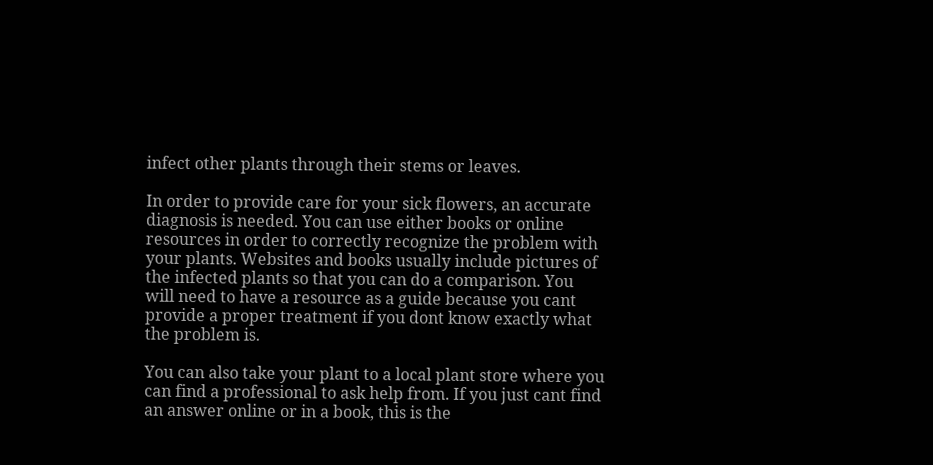infect other plants through their stems or leaves.

In order to provide care for your sick flowers, an accurate diagnosis is needed. You can use either books or online resources in order to correctly recognize the problem with your plants. Websites and books usually include pictures of the infected plants so that you can do a comparison. You will need to have a resource as a guide because you cant provide a proper treatment if you dont know exactly what the problem is.

You can also take your plant to a local plant store where you can find a professional to ask help from. If you just cant find an answer online or in a book, this is the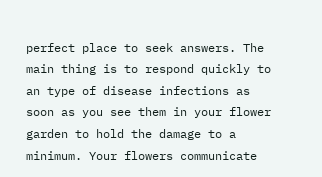perfect place to seek answers. The main thing is to respond quickly to an type of disease infections as soon as you see them in your flower garden to hold the damage to a minimum. Your flowers communicate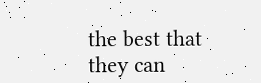the best that they can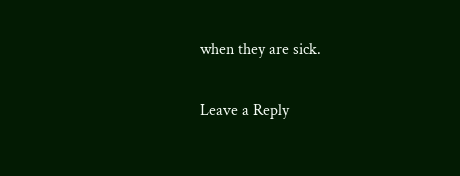when they are sick.

Leave a Reply